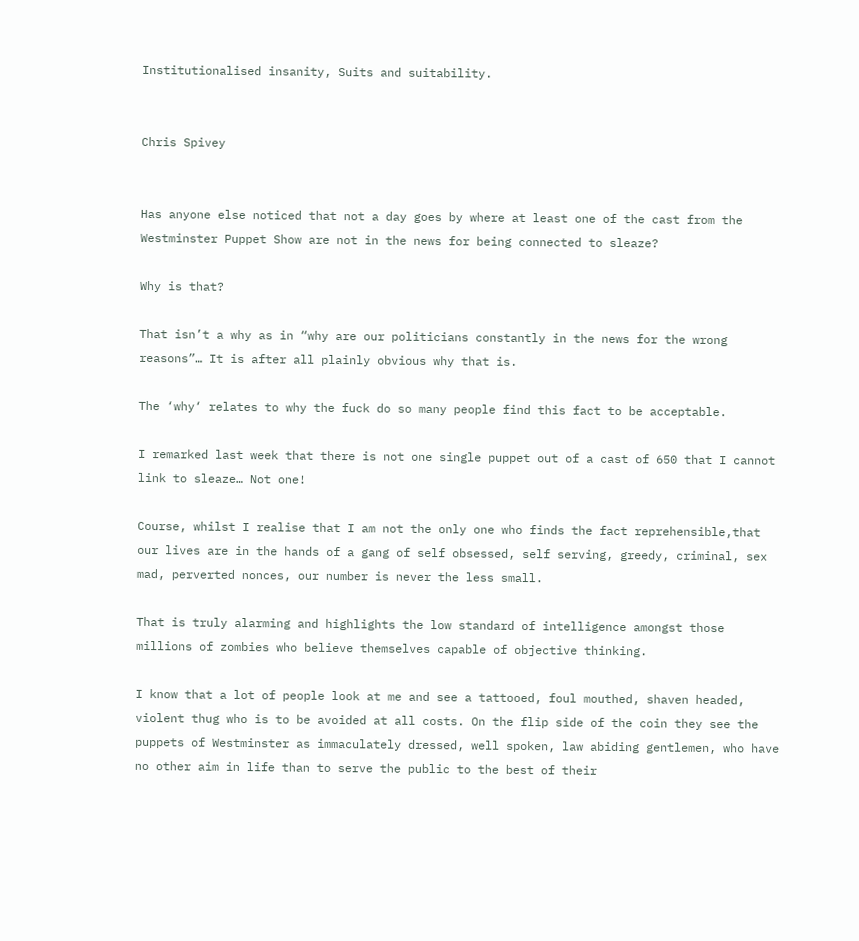Institutionalised insanity, Suits and suitability.


Chris Spivey


Has anyone else noticed that not a day goes by where at least one of the cast from the Westminster Puppet Show are not in the news for being connected to sleaze?

Why is that?

That isn’t a why as in “why are our politicians constantly in the news for the wrong reasons”… It is after all plainly obvious why that is.

The ‘why‘ relates to why the fuck do so many people find this fact to be acceptable.

I remarked last week that there is not one single puppet out of a cast of 650 that I cannot link to sleaze… Not one!

Course, whilst I realise that I am not the only one who finds the fact reprehensible,that our lives are in the hands of a gang of self obsessed, self serving, greedy, criminal, sex mad, perverted nonces, our number is never the less small.

That is truly alarming and highlights the low standard of intelligence amongst those millions of zombies who believe themselves capable of objective thinking.

I know that a lot of people look at me and see a tattooed, foul mouthed, shaven headed, violent thug who is to be avoided at all costs. On the flip side of the coin they see the puppets of Westminster as immaculately dressed, well spoken, law abiding gentlemen, who have no other aim in life than to serve the public to the best of their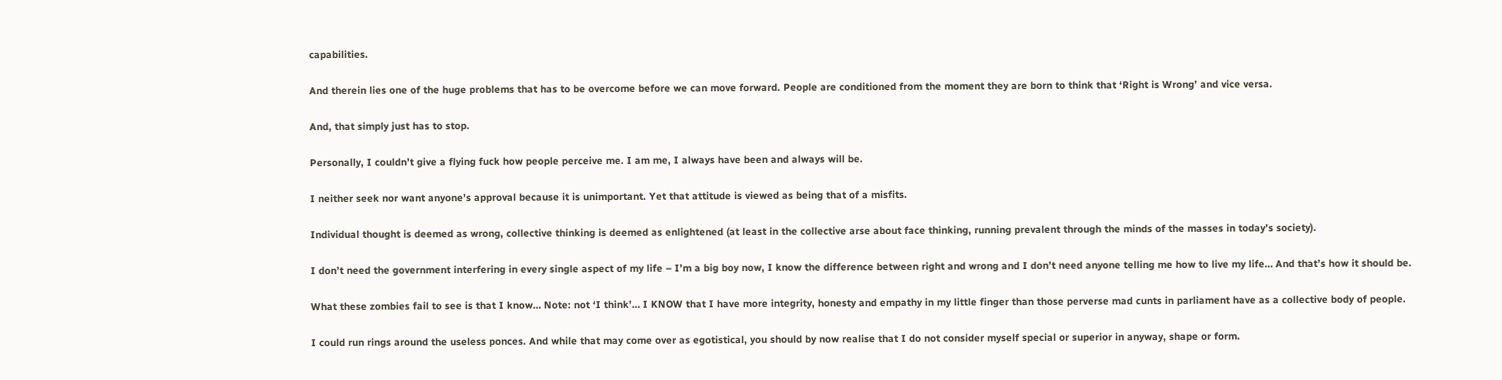capabilities.

And therein lies one of the huge problems that has to be overcome before we can move forward. People are conditioned from the moment they are born to think that ‘Right is Wrong’ and vice versa.

And, that simply just has to stop.

Personally, I couldn’t give a flying fuck how people perceive me. I am me, I always have been and always will be.

I neither seek nor want anyone’s approval because it is unimportant. Yet that attitude is viewed as being that of a misfits.

Individual thought is deemed as wrong, collective thinking is deemed as enlightened (at least in the collective arse about face thinking, running prevalent through the minds of the masses in today’s society).

I don’t need the government interfering in every single aspect of my life – I’m a big boy now, I know the difference between right and wrong and I don’t need anyone telling me how to live my life… And that’s how it should be.

What these zombies fail to see is that I know… Note: not ‘I think’… I KNOW that I have more integrity, honesty and empathy in my little finger than those perverse mad cunts in parliament have as a collective body of people.

I could run rings around the useless ponces. And while that may come over as egotistical, you should by now realise that I do not consider myself special or superior in anyway, shape or form.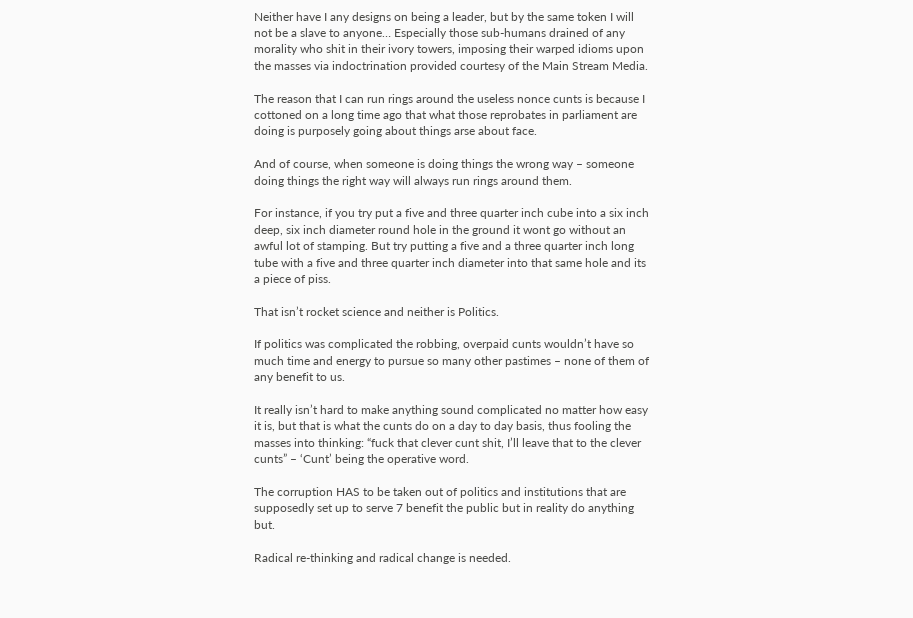Neither have I any designs on being a leader, but by the same token I will not be a slave to anyone… Especially those sub-humans drained of any morality who shit in their ivory towers, imposing their warped idioms upon the masses via indoctrination provided courtesy of the Main Stream Media.

The reason that I can run rings around the useless nonce cunts is because I cottoned on a long time ago that what those reprobates in parliament are doing is purposely going about things arse about face.

And of course, when someone is doing things the wrong way – someone doing things the right way will always run rings around them.

For instance, if you try put a five and three quarter inch cube into a six inch deep, six inch diameter round hole in the ground it wont go without an awful lot of stamping. But try putting a five and a three quarter inch long tube with a five and three quarter inch diameter into that same hole and its a piece of piss.

That isn’t rocket science and neither is Politics.

If politics was complicated the robbing, overpaid cunts wouldn’t have so much time and energy to pursue so many other pastimes – none of them of any benefit to us.

It really isn’t hard to make anything sound complicated no matter how easy it is, but that is what the cunts do on a day to day basis, thus fooling the masses into thinking: “fuck that clever cunt shit, I’ll leave that to the clever cunts” – ‘Cunt’ being the operative word.

The corruption HAS to be taken out of politics and institutions that are supposedly set up to serve 7 benefit the public but in reality do anything but.

Radical re-thinking and radical change is needed.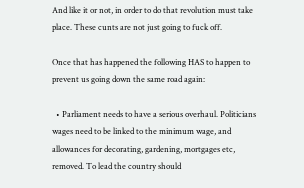And like it or not, in order to do that revolution must take place. These cunts are not just going to fuck off.

Once that has happened the following HAS to happen to prevent us going down the same road again:

  • Parliament needs to have a serious overhaul. Politicians wages need to be linked to the minimum wage, and allowances for decorating, gardening, mortgages etc, removed. To lead the country should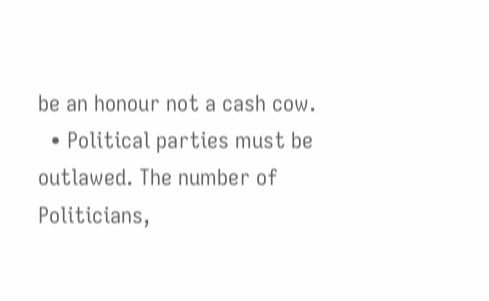be an honour not a cash cow.
  • Political parties must be outlawed. The number of Politicians,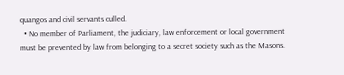quangos and civil servants culled.
  • No member of Parliament, the judiciary, law enforcement or local government must be prevented by law from belonging to a secret society such as the Masons.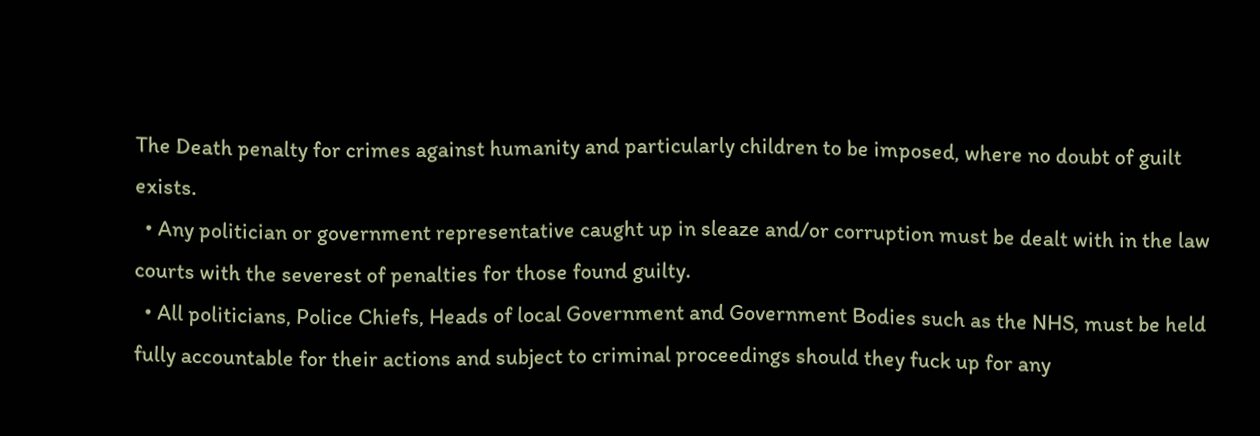The Death penalty for crimes against humanity and particularly children to be imposed, where no doubt of guilt exists.
  • Any politician or government representative caught up in sleaze and/or corruption must be dealt with in the law courts with the severest of penalties for those found guilty.
  • All politicians, Police Chiefs, Heads of local Government and Government Bodies such as the NHS, must be held fully accountable for their actions and subject to criminal proceedings should they fuck up for any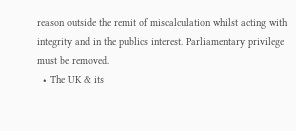reason outside the remit of miscalculation whilst acting with integrity and in the publics interest. Parliamentary privilege must be removed.
  • The UK & its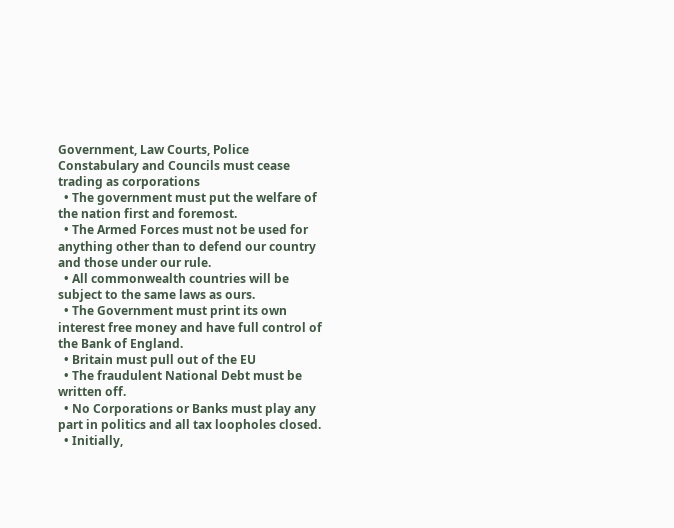Government, Law Courts, Police Constabulary and Councils must cease trading as corporations
  • The government must put the welfare of the nation first and foremost.
  • The Armed Forces must not be used for anything other than to defend our country and those under our rule.
  • All commonwealth countries will be subject to the same laws as ours.
  • The Government must print its own interest free money and have full control of the Bank of England.
  • Britain must pull out of the EU
  • The fraudulent National Debt must be written off.
  • No Corporations or Banks must play any part in politics and all tax loopholes closed.
  • Initially,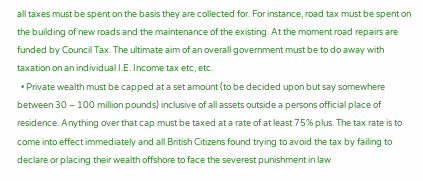all taxes must be spent on the basis they are collected for. For instance, road tax must be spent on the building of new roads and the maintenance of the existing. At the moment road repairs are funded by Council Tax. The ultimate aim of an overall government must be to do away with taxation on an individual I.E. Income tax etc, etc.
  • Private wealth must be capped at a set amount (to be decided upon but say somewhere between 30 – 100 million pounds) inclusive of all assets outside a persons official place of residence. Anything over that cap must be taxed at a rate of at least 75% plus. The tax rate is to come into effect immediately and all British Citizens found trying to avoid the tax by failing to declare or placing their wealth offshore to face the severest punishment in law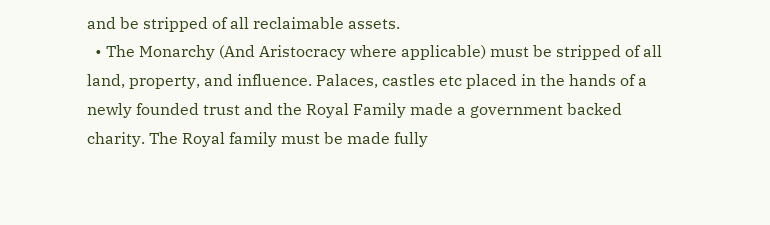and be stripped of all reclaimable assets.
  • The Monarchy (And Aristocracy where applicable) must be stripped of all land, property, and influence. Palaces, castles etc placed in the hands of a newly founded trust and the Royal Family made a government backed charity. The Royal family must be made fully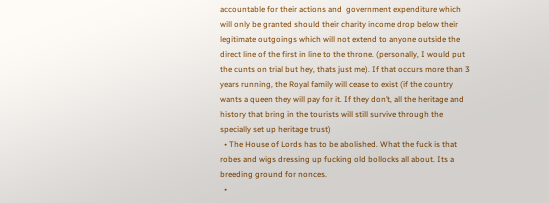accountable for their actions and  government expenditure which will only be granted should their charity income drop below their legitimate outgoings which will not extend to anyone outside the direct line of the first in line to the throne. (personally, I would put the cunts on trial but hey, thats just me). If that occurs more than 3 years running, the Royal family will cease to exist (if the country wants a queen they will pay for it. If they don’t, all the heritage and history that bring in the tourists will still survive through the specially set up heritage trust)
  • The House of Lords has to be abolished. What the fuck is that robes and wigs dressing up fucking old bollocks all about. Its a breeding ground for nonces.
  •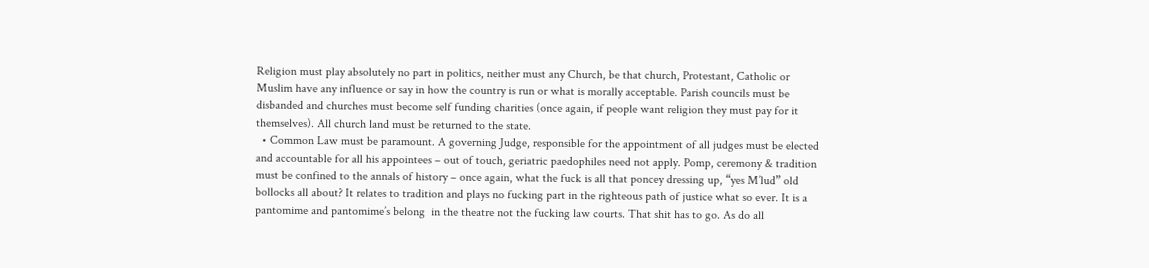Religion must play absolutely no part in politics, neither must any Church, be that church, Protestant, Catholic or Muslim have any influence or say in how the country is run or what is morally acceptable. Parish councils must be disbanded and churches must become self funding charities (once again, if people want religion they must pay for it themselves). All church land must be returned to the state.
  • Common Law must be paramount. A governing Judge, responsible for the appointment of all judges must be elected and accountable for all his appointees – out of touch, geriatric paedophiles need not apply. Pomp, ceremony & tradition must be confined to the annals of history – once again, what the fuck is all that poncey dressing up, “yes M’lud” old bollocks all about? It relates to tradition and plays no fucking part in the righteous path of justice what so ever. It is a pantomime and pantomime’s belong  in the theatre not the fucking law courts. That shit has to go. As do all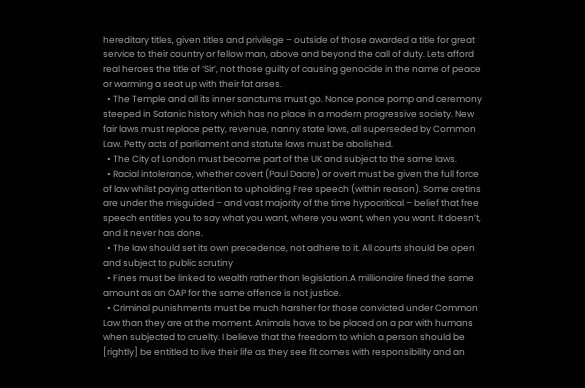hereditary titles, given titles and privilege – outside of those awarded a title for great service to their country or fellow man, above and beyond the call of duty. Lets afford real heroes the title of ‘Sir’, not those guilty of causing genocide in the name of peace or warming a seat up with their fat arses.
  • The Temple and all its inner sanctums must go. Nonce ponce pomp and ceremony steeped in Satanic history which has no place in a modern progressive society. New fair laws must replace petty, revenue, nanny state laws, all superseded by Common Law. Petty acts of parliament and statute laws must be abolished.
  • The City of London must become part of the UK and subject to the same laws.
  • Racial intolerance, whether covert (Paul Dacre) or overt must be given the full force of law whilst paying attention to upholding Free speech (within reason). Some cretins are under the misguided – and vast majority of the time hypocritical – belief that free speech entitles you to say what you want, where you want, when you want. It doesn’t, and it never has done.
  • The law should set its own precedence, not adhere to it. All courts should be open and subject to public scrutiny
  • Fines must be linked to wealth rather than legislation.A millionaire fined the same amount as an OAP for the same offence is not justice.
  • Criminal punishments must be much harsher for those convicted under Common Law than they are at the moment. Animals have to be placed on a par with humans when subjected to cruelty. I believe that the freedom to which a person should be [rightly] be entitled to live their life as they see fit comes with responsibility and an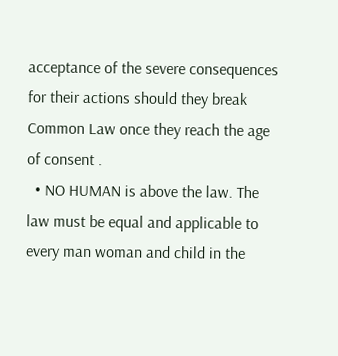acceptance of the severe consequences for their actions should they break Common Law once they reach the age of consent .
  • NO HUMAN is above the law. The law must be equal and applicable to every man woman and child in the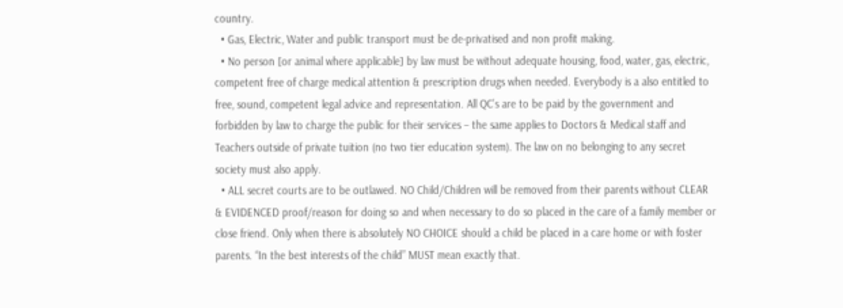country.
  • Gas, Electric, Water and public transport must be de-privatised and non profit making.
  • No person [or animal where applicable] by law must be without adequate housing, food, water, gas, electric, competent free of charge medical attention & prescription drugs when needed. Everybody is a also entitled to free, sound, competent legal advice and representation. All QC’s are to be paid by the government and forbidden by law to charge the public for their services – the same applies to Doctors & Medical staff and Teachers outside of private tuition (no two tier education system). The law on no belonging to any secret society must also apply.
  • ALL secret courts are to be outlawed. NO Child/Children will be removed from their parents without CLEAR & EVIDENCED proof/reason for doing so and when necessary to do so placed in the care of a family member or close friend. Only when there is absolutely NO CHOICE should a child be placed in a care home or with foster parents. “In the best interests of the child” MUST mean exactly that.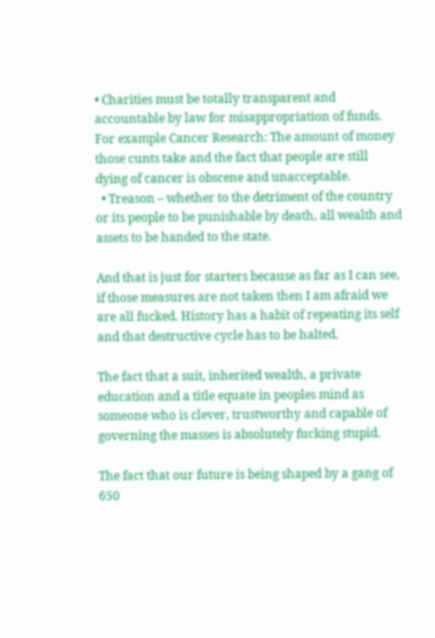• Charities must be totally transparent and accountable by law for misappropriation of funds. For example Cancer Research: The amount of money those cunts take and the fact that people are still dying of cancer is obscene and unacceptable.
  • Treason – whether to the detriment of the country or its people to be punishable by death, all wealth and assets to be handed to the state.

And that is just for starters because as far as I can see, if those measures are not taken then I am afraid we are all fucked. History has a habit of repeating its self and that destructive cycle has to be halted.

The fact that a suit, inherited wealth, a private education and a title equate in peoples mind as someone who is clever, trustworthy and capable of governing the masses is absolutely fucking stupid.

The fact that our future is being shaped by a gang of 650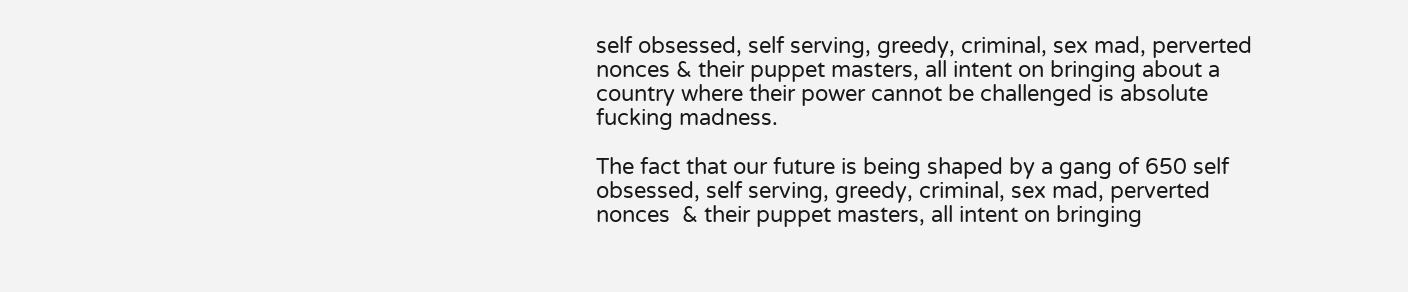self obsessed, self serving, greedy, criminal, sex mad, perverted nonces & their puppet masters, all intent on bringing about a country where their power cannot be challenged is absolute fucking madness.

The fact that our future is being shaped by a gang of 650 self obsessed, self serving, greedy, criminal, sex mad, perverted nonces  & their puppet masters, all intent on bringing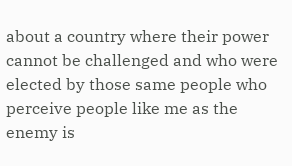about a country where their power cannot be challenged and who were elected by those same people who perceive people like me as the enemy is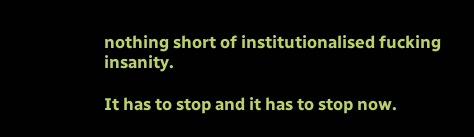nothing short of institutionalised fucking insanity.

It has to stop and it has to stop now.